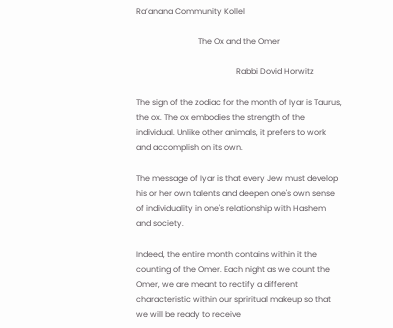Ra’anana Community Kollel

                               The Ox and the Omer

                                                  Rabbi Dovid Horwitz

The sign of the zodiac for the month of Iyar is Taurus, the ox. The ox embodies the strength of the individual. Unlike other animals, it prefers to work and accomplish on its own.

The message of Iyar is that every Jew must develop his or her own talents and deepen one's own sense of individuality in one's relationship with Hashem and society.

Indeed, the entire month contains within it the counting of the Omer. Each night as we count the Omer, we are meant to rectify a different characteristic within our spriritual makeup so that we will be ready to receive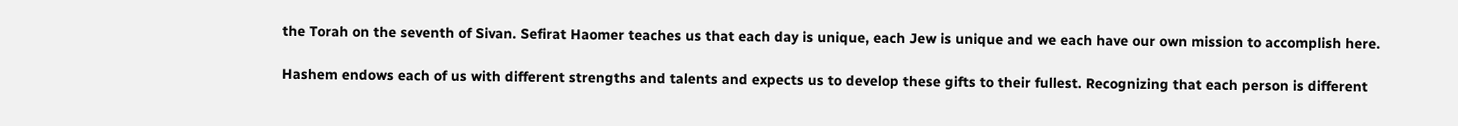the Torah on the seventh of Sivan. Sefirat Haomer teaches us that each day is unique, each Jew is unique and we each have our own mission to accomplish here.

Hashem endows each of us with different strengths and talents and expects us to develop these gifts to their fullest. Recognizing that each person is different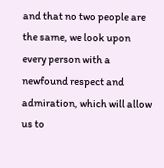and that no two people are the same, we look upon every person with a newfound respect and admiration, which will allow us to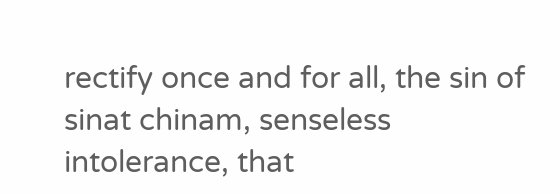rectify once and for all, the sin of sinat chinam, senseless intolerance, that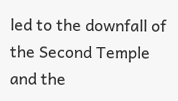led to the downfall of the Second Temple and the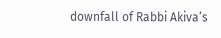downfall of Rabbi Akiva’s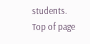students.
Top of page